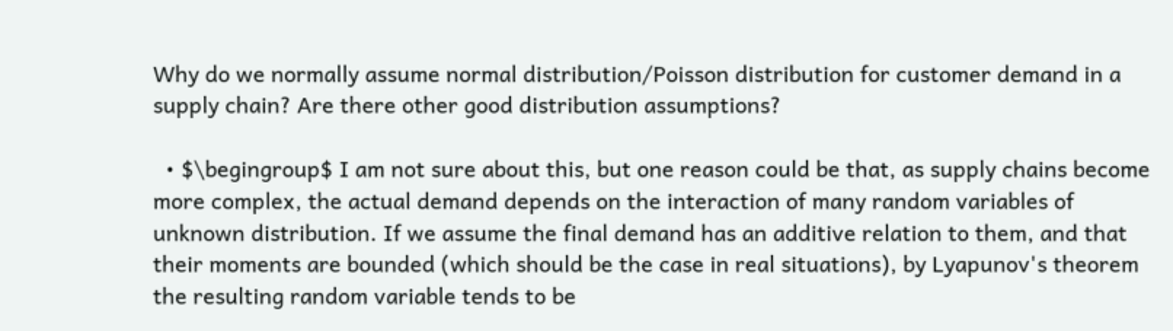Why do we normally assume normal distribution/Poisson distribution for customer demand in a supply chain? Are there other good distribution assumptions?

  • $\begingroup$ I am not sure about this, but one reason could be that, as supply chains become more complex, the actual demand depends on the interaction of many random variables of unknown distribution. If we assume the final demand has an additive relation to them, and that their moments are bounded (which should be the case in real situations), by Lyapunov's theorem the resulting random variable tends to be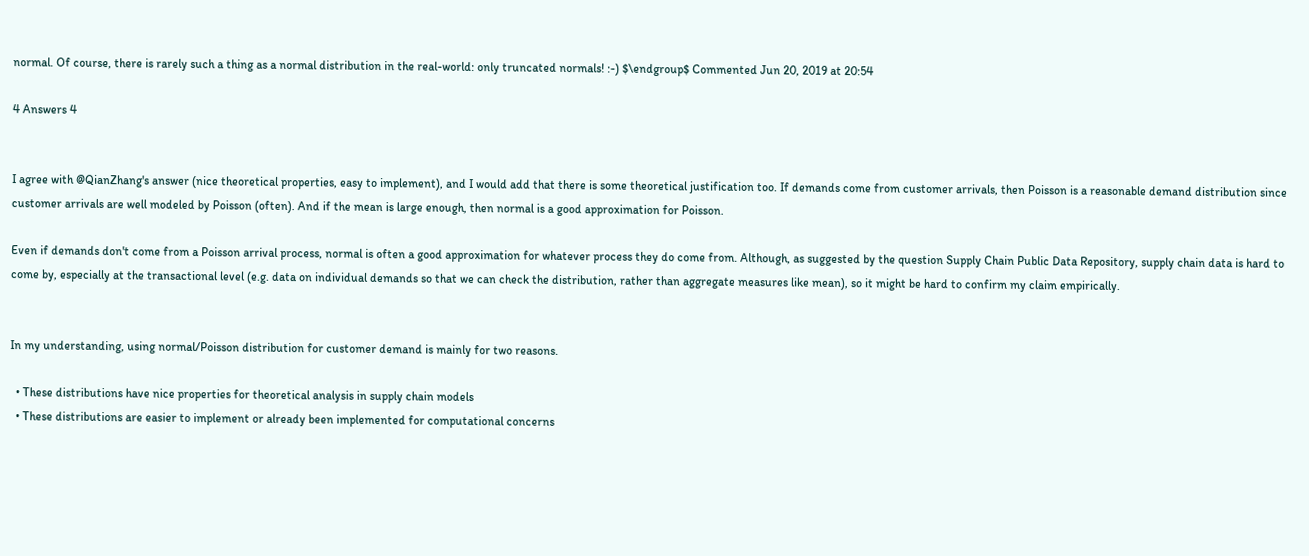normal. Of course, there is rarely such a thing as a normal distribution in the real-world: only truncated normals! :-) $\endgroup$ Commented Jun 20, 2019 at 20:54

4 Answers 4


I agree with @QianZhang's answer (nice theoretical properties, easy to implement), and I would add that there is some theoretical justification too. If demands come from customer arrivals, then Poisson is a reasonable demand distribution since customer arrivals are well modeled by Poisson (often). And if the mean is large enough, then normal is a good approximation for Poisson.

Even if demands don't come from a Poisson arrival process, normal is often a good approximation for whatever process they do come from. Although, as suggested by the question Supply Chain Public Data Repository, supply chain data is hard to come by, especially at the transactional level (e.g. data on individual demands so that we can check the distribution, rather than aggregate measures like mean), so it might be hard to confirm my claim empirically.


In my understanding, using normal/Poisson distribution for customer demand is mainly for two reasons.

  • These distributions have nice properties for theoretical analysis in supply chain models
  • These distributions are easier to implement or already been implemented for computational concerns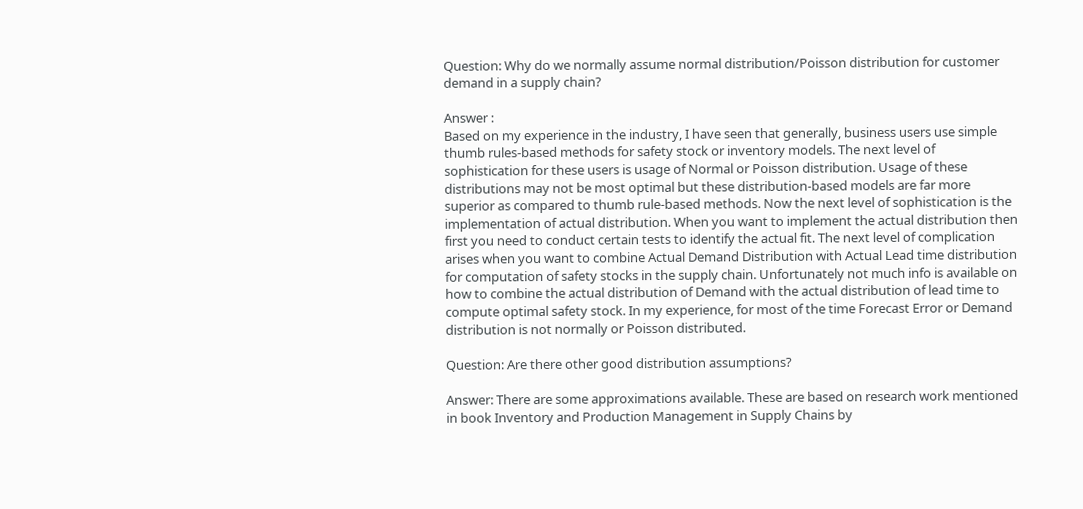Question: Why do we normally assume normal distribution/Poisson distribution for customer demand in a supply chain?

Answer :
Based on my experience in the industry, I have seen that generally, business users use simple thumb rules-based methods for safety stock or inventory models. The next level of sophistication for these users is usage of Normal or Poisson distribution. Usage of these distributions may not be most optimal but these distribution-based models are far more superior as compared to thumb rule-based methods. Now the next level of sophistication is the implementation of actual distribution. When you want to implement the actual distribution then first you need to conduct certain tests to identify the actual fit. The next level of complication arises when you want to combine Actual Demand Distribution with Actual Lead time distribution for computation of safety stocks in the supply chain. Unfortunately not much info is available on how to combine the actual distribution of Demand with the actual distribution of lead time to compute optimal safety stock. In my experience, for most of the time Forecast Error or Demand distribution is not normally or Poisson distributed.

Question: Are there other good distribution assumptions?

Answer: There are some approximations available. These are based on research work mentioned in book Inventory and Production Management in Supply Chains by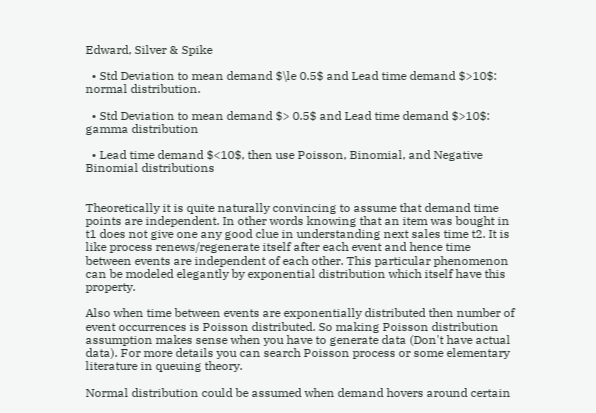Edward, Silver & Spike

  • Std Deviation to mean demand $\le 0.5$ and Lead time demand $>10$: normal distribution.

  • Std Deviation to mean demand $> 0.5$ and Lead time demand $>10$: gamma distribution

  • Lead time demand $<10$, then use Poisson, Binomial, and Negative Binomial distributions


Theoretically it is quite naturally convincing to assume that demand time points are independent. In other words knowing that an item was bought in t1 does not give one any good clue in understanding next sales time t2. It is like process renews/regenerate itself after each event and hence time between events are independent of each other. This particular phenomenon can be modeled elegantly by exponential distribution which itself have this property.

Also when time between events are exponentially distributed then number of event occurrences is Poisson distributed. So making Poisson distribution assumption makes sense when you have to generate data (Don't have actual data). For more details you can search Poisson process or some elementary literature in queuing theory.

Normal distribution could be assumed when demand hovers around certain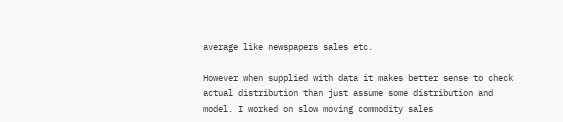average like newspapers sales etc.

However when supplied with data it makes better sense to check actual distribution than just assume some distribution and model. I worked on slow moving commodity sales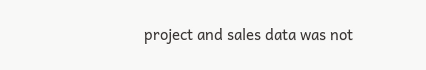project and sales data was not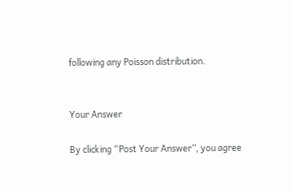following any Poisson distribution.


Your Answer

By clicking “Post Your Answer”, you agree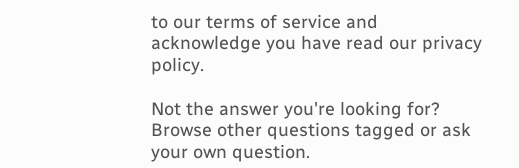to our terms of service and acknowledge you have read our privacy policy.

Not the answer you're looking for? Browse other questions tagged or ask your own question.